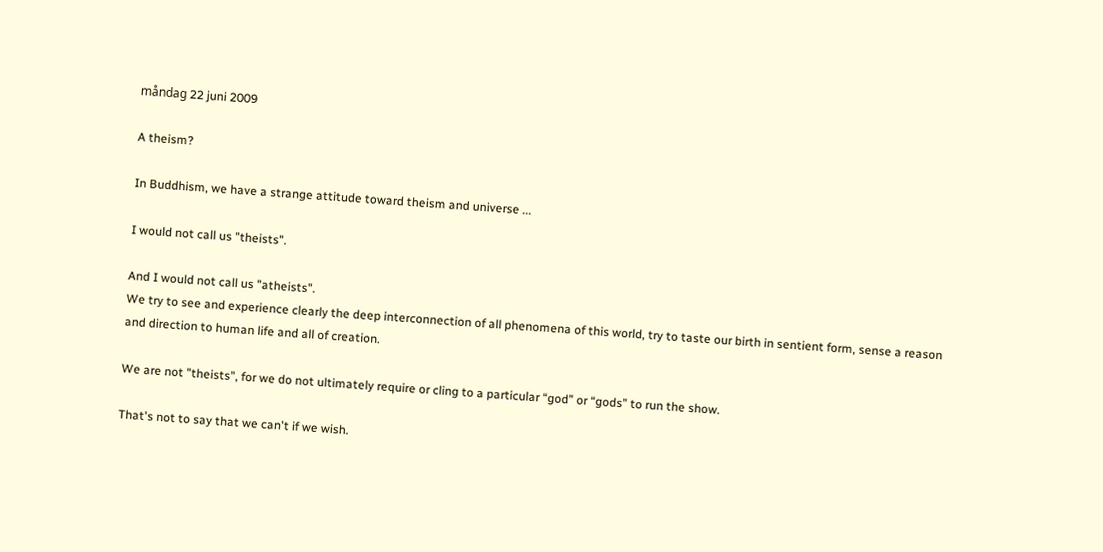måndag 22 juni 2009

A theism?

In Buddhism, we have a strange attitude toward theism and universe ...

I would not call us "theists".

And I would not call us "atheists".
We try to see and experience clearly the deep interconnection of all phenomena of this world, try to taste our birth in sentient form, sense a reason and direction to human life and all of creation.

We are not "theists", for we do not ultimately require or cling to a particular “god” or “gods” to run the show.

That's not to say that we can't if we wish.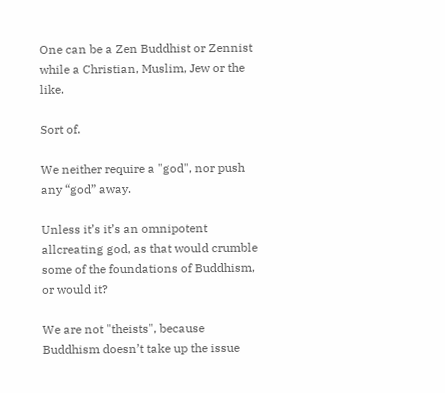One can be a Zen Buddhist or Zennist while a Christian, Muslim, Jew or the like.

Sort of.

We neither require a "god", nor push any “god” away.

Unless it’s it’s an omnipotent allcreating god, as that would crumble some of the foundations of Buddhism, or would it?

We are not "theists", because Buddhism doesn’t take up the issue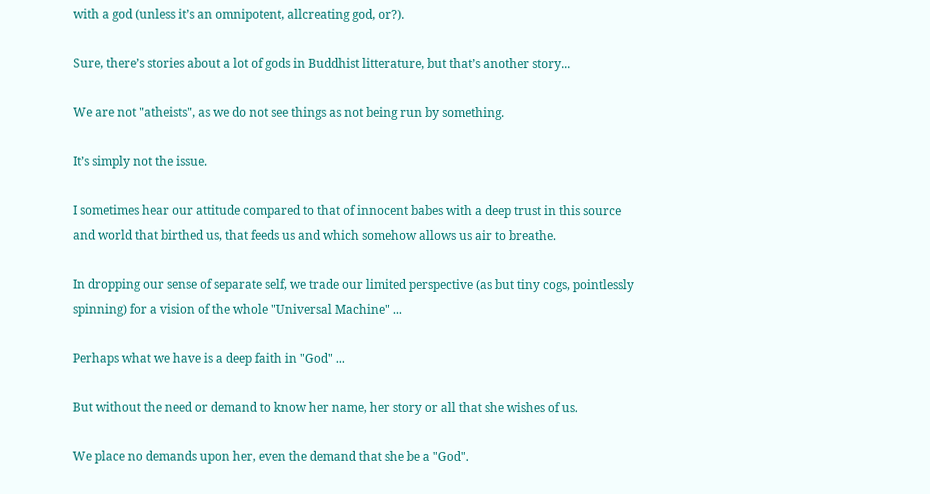with a god (unless it’s an omnipotent, allcreating god, or?).

Sure, there’s stories about a lot of gods in Buddhist litterature, but that’s another story...

We are not "atheists", as we do not see things as not being run by something.

It’s simply not the issue.

I sometimes hear our attitude compared to that of innocent babes with a deep trust in this source and world that birthed us, that feeds us and which somehow allows us air to breathe.

In dropping our sense of separate self, we trade our limited perspective (as but tiny cogs, pointlessly spinning) for a vision of the whole "Universal Machine" ...

Perhaps what we have is a deep faith in "God" ...

But without the need or demand to know her name, her story or all that she wishes of us.

We place no demands upon her, even the demand that she be a "God".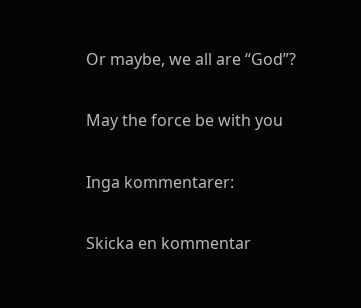Or maybe, we all are “God”?

May the force be with you

Inga kommentarer:

Skicka en kommentar